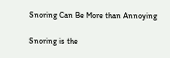Snoring Can Be More than Annoying

Snoring is the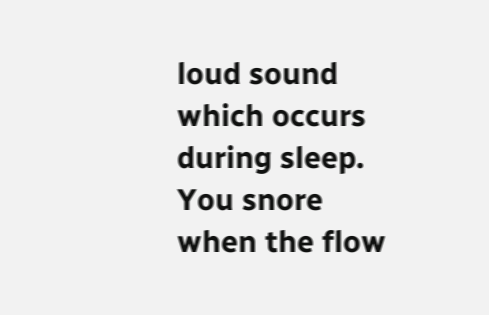loud sound which occurs during sleep. You snore when the flow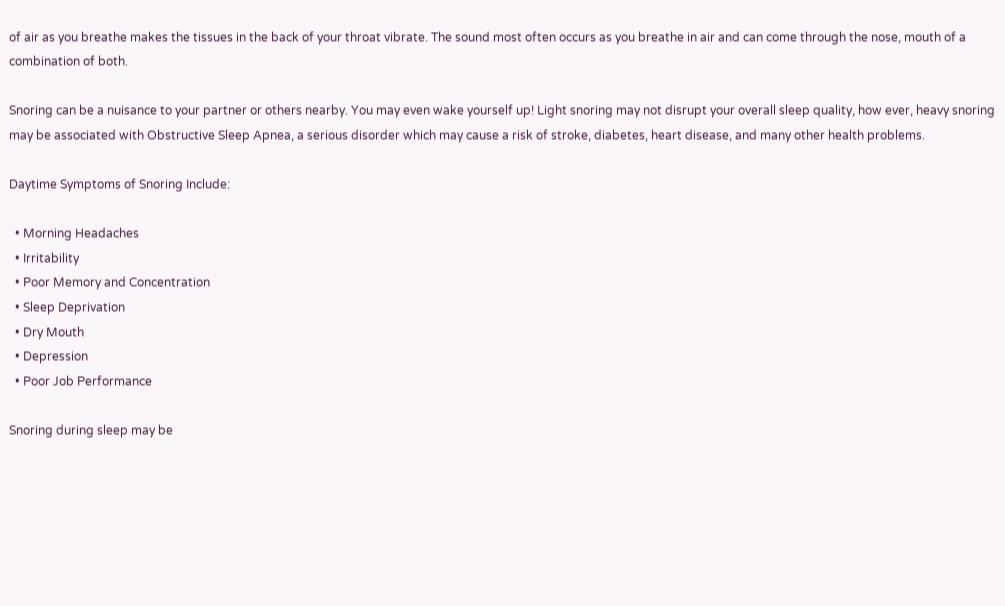of air as you breathe makes the tissues in the back of your throat vibrate. The sound most often occurs as you breathe in air and can come through the nose, mouth of a combination of both.

Snoring can be a nuisance to your partner or others nearby. You may even wake yourself up! Light snoring may not disrupt your overall sleep quality, how ever, heavy snoring may be associated with Obstructive Sleep Apnea, a serious disorder which may cause a risk of stroke, diabetes, heart disease, and many other health problems.

Daytime Symptoms of Snoring Include:

  • Morning Headaches
  • Irritability
  • Poor Memory and Concentration
  • Sleep Deprivation
  • Dry Mouth
  • Depression
  • Poor Job Performance

Snoring during sleep may be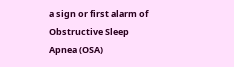a sign or first alarm of Obstructive Sleep Apnea (OSA)